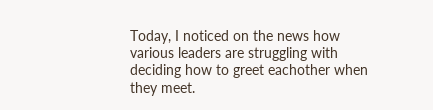Today, I noticed on the news how various leaders are struggling with deciding how to greet eachother when they meet.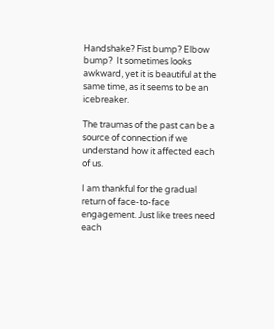Handshake? Fist bump? Elbow bump?  It sometimes looks awkward, yet it is beautiful at the same time, as it seems to be an icebreaker.

The traumas of the past can be a source of connection if we understand how it affected each of us.

I am thankful for the gradual return of face-to-face engagement. Just like trees need each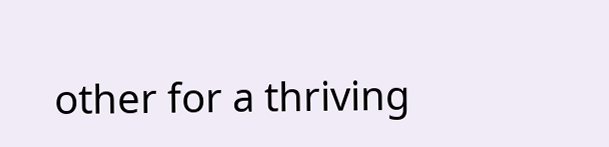other for a thriving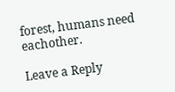forest, humans need eachother.

Leave a Reply